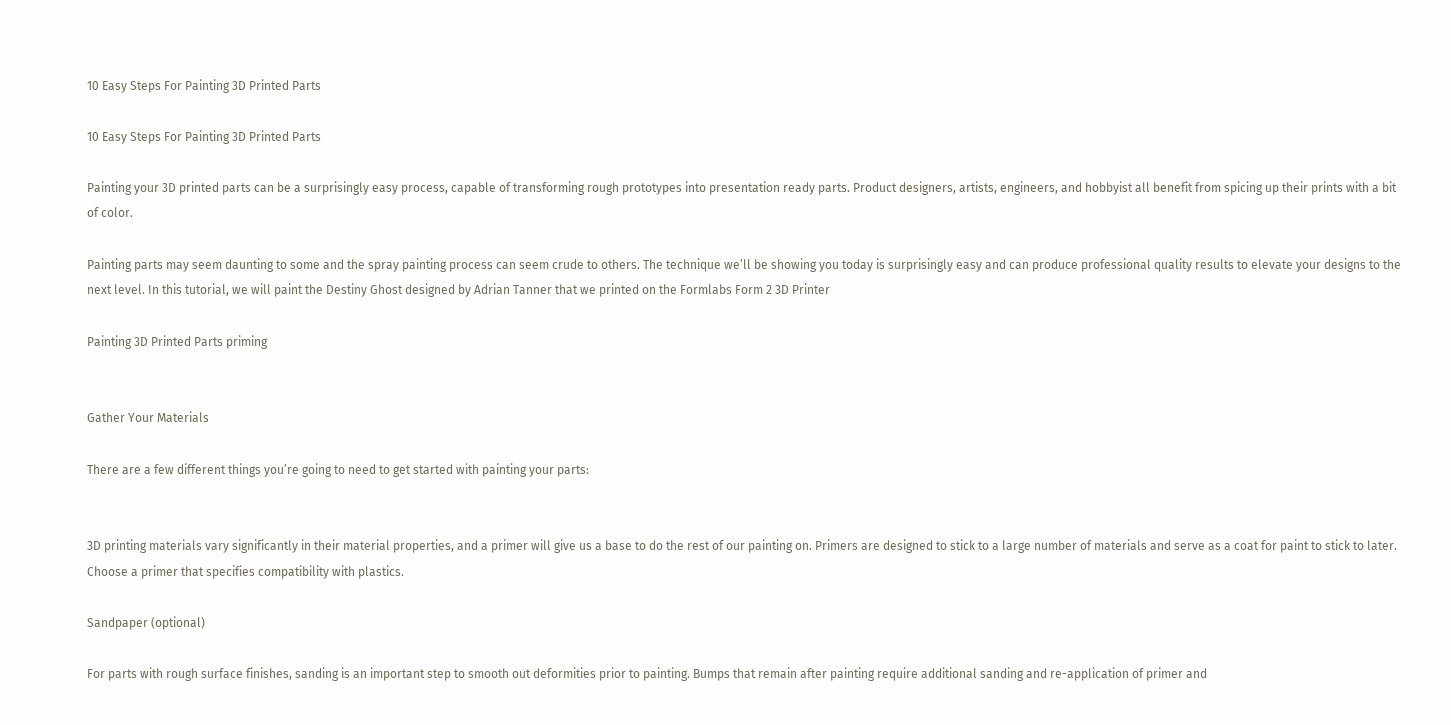10 Easy Steps For Painting 3D Printed Parts

10 Easy Steps For Painting 3D Printed Parts

Painting your 3D printed parts can be a surprisingly easy process, capable of transforming rough prototypes into presentation ready parts. Product designers, artists, engineers, and hobbyist all benefit from spicing up their prints with a bit of color.

Painting parts may seem daunting to some and the spray painting process can seem crude to others. The technique we’ll be showing you today is surprisingly easy and can produce professional quality results to elevate your designs to the next level. In this tutorial, we will paint the Destiny Ghost designed by Adrian Tanner that we printed on the Formlabs Form 2 3D Printer

Painting 3D Printed Parts priming


Gather Your Materials

There are a few different things you’re going to need to get started with painting your parts:


3D printing materials vary significantly in their material properties, and a primer will give us a base to do the rest of our painting on. Primers are designed to stick to a large number of materials and serve as a coat for paint to stick to later. Choose a primer that specifies compatibility with plastics.

Sandpaper (optional)

For parts with rough surface finishes, sanding is an important step to smooth out deformities prior to painting. Bumps that remain after painting require additional sanding and re-application of primer and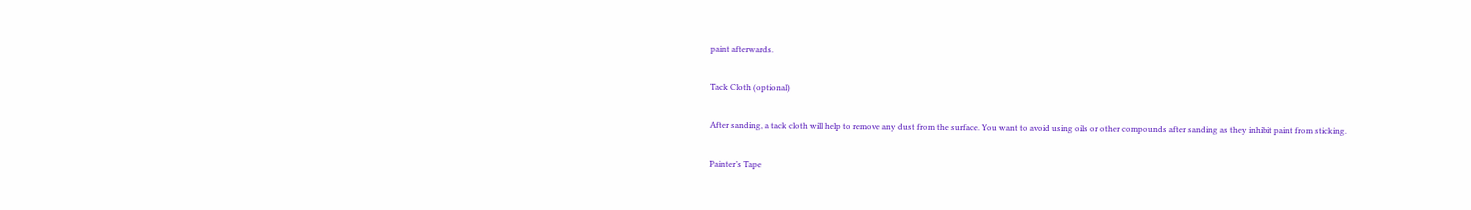paint afterwards.

Tack Cloth (optional)

After sanding, a tack cloth will help to remove any dust from the surface. You want to avoid using oils or other compounds after sanding as they inhibit paint from sticking.

Painter’s Tape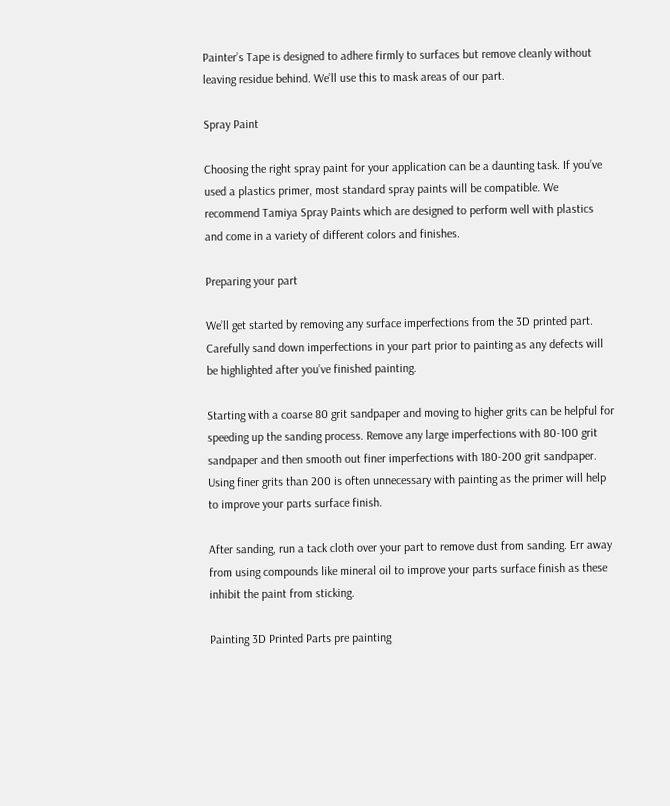Painter’s Tape is designed to adhere firmly to surfaces but remove cleanly without leaving residue behind. We’ll use this to mask areas of our part.

Spray Paint

Choosing the right spray paint for your application can be a daunting task. If you’ve used a plastics primer, most standard spray paints will be compatible. We recommend Tamiya Spray Paints which are designed to perform well with plastics and come in a variety of different colors and finishes.

Preparing your part

We’ll get started by removing any surface imperfections from the 3D printed part. Carefully sand down imperfections in your part prior to painting as any defects will be highlighted after you’ve finished painting.

Starting with a coarse 80 grit sandpaper and moving to higher grits can be helpful for speeding up the sanding process. Remove any large imperfections with 80-100 grit sandpaper and then smooth out finer imperfections with 180-200 grit sandpaper. Using finer grits than 200 is often unnecessary with painting as the primer will help to improve your parts surface finish.

After sanding, run a tack cloth over your part to remove dust from sanding. Err away from using compounds like mineral oil to improve your parts surface finish as these inhibit the paint from sticking.

Painting 3D Printed Parts pre painting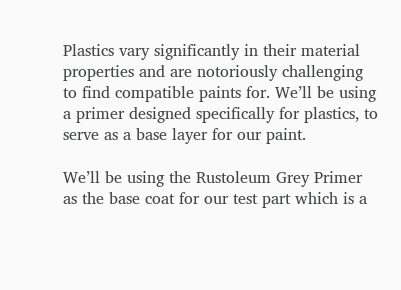Plastics vary significantly in their material properties and are notoriously challenging to find compatible paints for. We’ll be using a primer designed specifically for plastics, to serve as a base layer for our paint.

We’ll be using the Rustoleum Grey Primer as the base coat for our test part which is a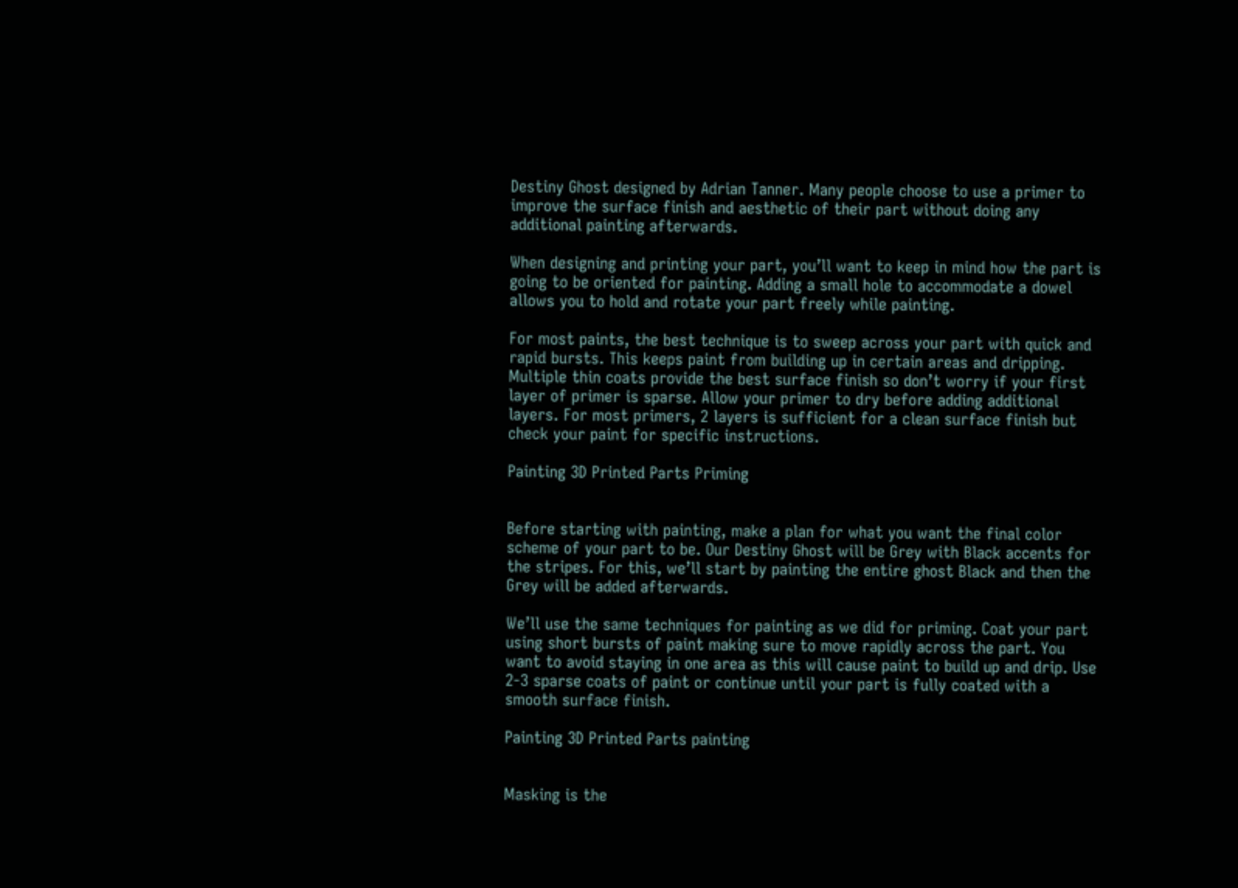Destiny Ghost designed by Adrian Tanner. Many people choose to use a primer to improve the surface finish and aesthetic of their part without doing any additional painting afterwards.

When designing and printing your part, you’ll want to keep in mind how the part is going to be oriented for painting. Adding a small hole to accommodate a dowel allows you to hold and rotate your part freely while painting.

For most paints, the best technique is to sweep across your part with quick and rapid bursts. This keeps paint from building up in certain areas and dripping. Multiple thin coats provide the best surface finish so don’t worry if your first layer of primer is sparse. Allow your primer to dry before adding additional layers. For most primers, 2 layers is sufficient for a clean surface finish but check your paint for specific instructions.

Painting 3D Printed Parts Priming


Before starting with painting, make a plan for what you want the final color scheme of your part to be. Our Destiny Ghost will be Grey with Black accents for the stripes. For this, we’ll start by painting the entire ghost Black and then the Grey will be added afterwards.

We’ll use the same techniques for painting as we did for priming. Coat your part using short bursts of paint making sure to move rapidly across the part. You want to avoid staying in one area as this will cause paint to build up and drip. Use 2-3 sparse coats of paint or continue until your part is fully coated with a smooth surface finish.

Painting 3D Printed Parts painting


Masking is the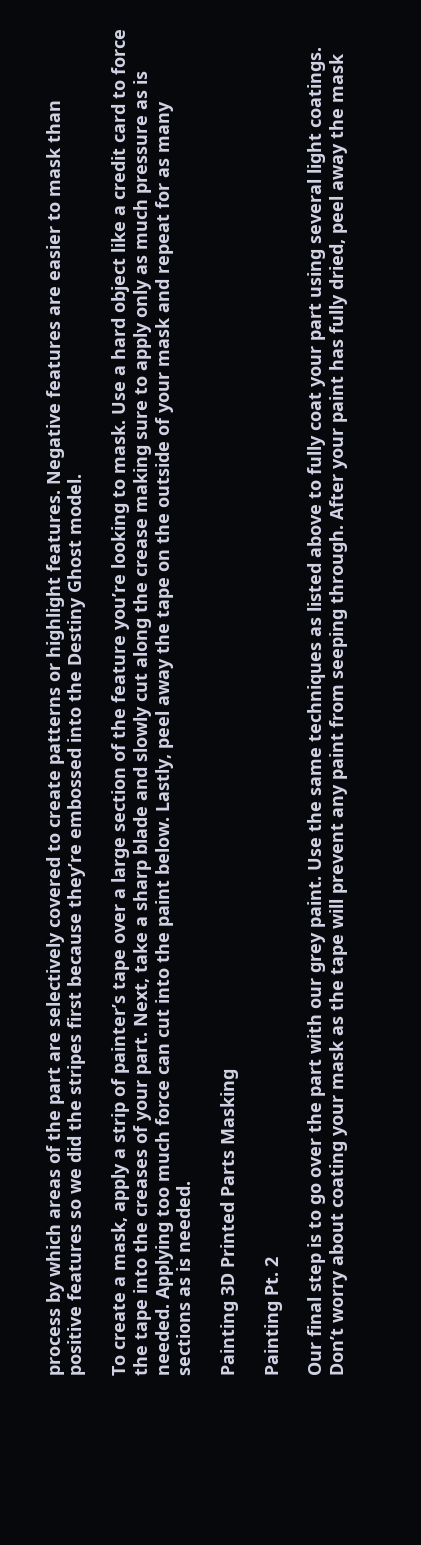process by which areas of the part are selectively covered to create patterns or highlight features. Negative features are easier to mask than positive features so we did the stripes first because they’re embossed into the Destiny Ghost model.

To create a mask, apply a strip of painter’s tape over a large section of the feature you’re looking to mask. Use a hard object like a credit card to force the tape into the creases of your part. Next, take a sharp blade and slowly cut along the crease making sure to apply only as much pressure as is needed. Applying too much force can cut into the paint below. Lastly, peel away the tape on the outside of your mask and repeat for as many sections as is needed.

Painting 3D Printed Parts Masking

Painting Pt. 2

Our final step is to go over the part with our grey paint. Use the same techniques as listed above to fully coat your part using several light coatings. Don’t worry about coating your mask as the tape will prevent any paint from seeping through. After your paint has fully dried, peel away the mask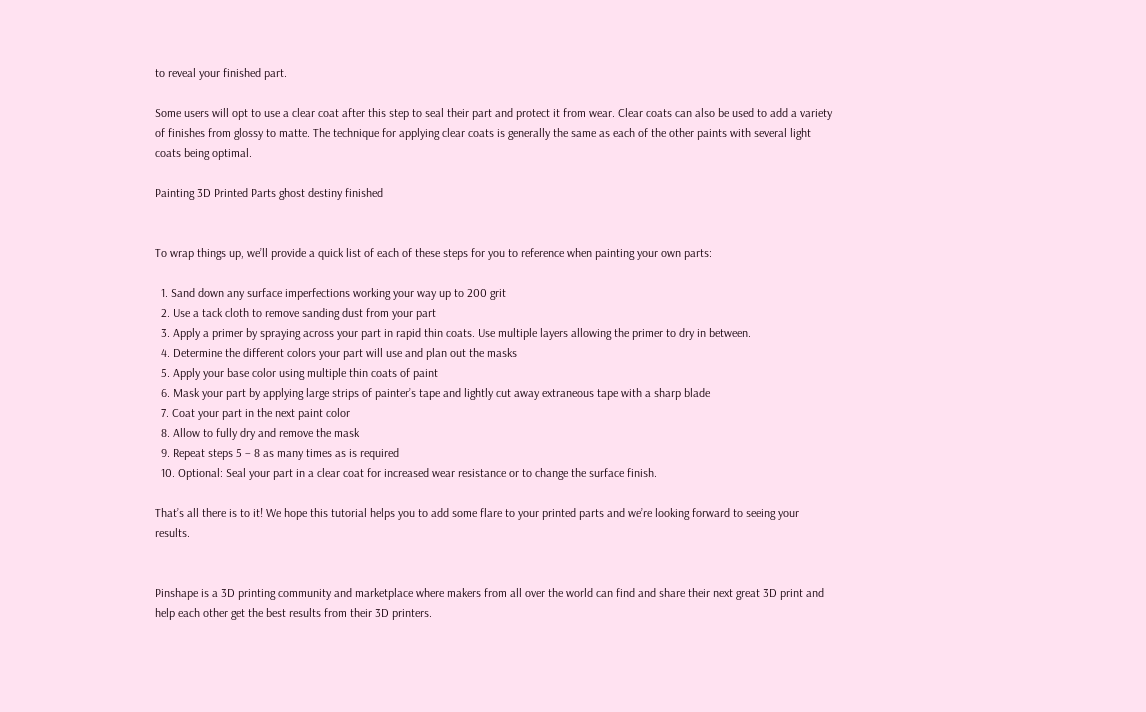to reveal your finished part.

Some users will opt to use a clear coat after this step to seal their part and protect it from wear. Clear coats can also be used to add a variety of finishes from glossy to matte. The technique for applying clear coats is generally the same as each of the other paints with several light coats being optimal.

Painting 3D Printed Parts ghost destiny finished


To wrap things up, we’ll provide a quick list of each of these steps for you to reference when painting your own parts:

  1. Sand down any surface imperfections working your way up to 200 grit
  2. Use a tack cloth to remove sanding dust from your part
  3. Apply a primer by spraying across your part in rapid thin coats. Use multiple layers allowing the primer to dry in between.
  4. Determine the different colors your part will use and plan out the masks
  5. Apply your base color using multiple thin coats of paint
  6. Mask your part by applying large strips of painter’s tape and lightly cut away extraneous tape with a sharp blade
  7. Coat your part in the next paint color
  8. Allow to fully dry and remove the mask
  9. Repeat steps 5 – 8 as many times as is required
  10. Optional: Seal your part in a clear coat for increased wear resistance or to change the surface finish.

That’s all there is to it! We hope this tutorial helps you to add some flare to your printed parts and we’re looking forward to seeing your results.


Pinshape is a 3D printing community and marketplace where makers from all over the world can find and share their next great 3D print and help each other get the best results from their 3D printers.